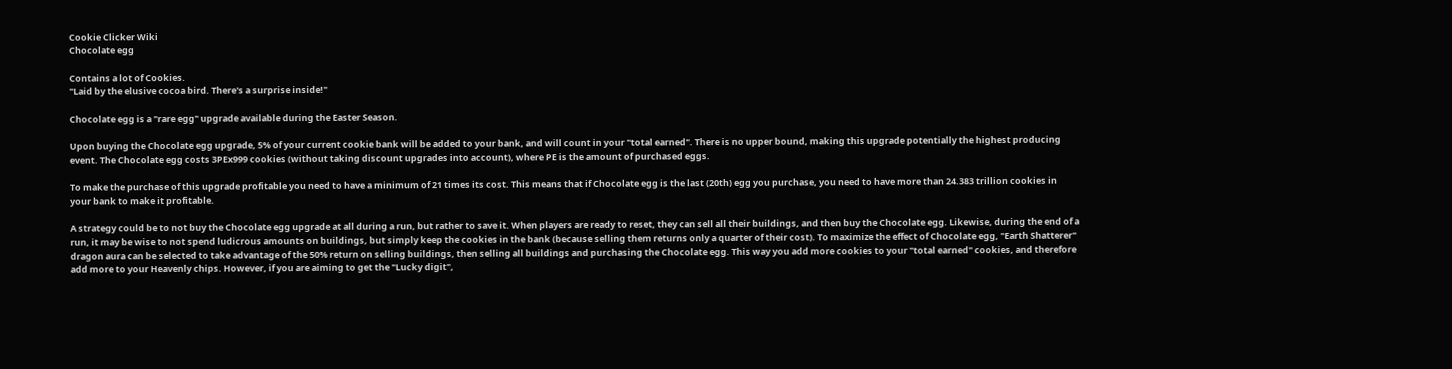Cookie Clicker Wiki
Chocolate egg

Contains a lot of Cookies.
"Laid by the elusive cocoa bird. There's a surprise inside!"

Chocolate egg is a "rare egg" upgrade available during the Easter Season.

Upon buying the Chocolate egg upgrade, 5% of your current cookie bank will be added to your bank, and will count in your "total earned". There is no upper bound, making this upgrade potentially the highest producing event. The Chocolate egg costs 3PEx999 cookies (without taking discount upgrades into account), where PE is the amount of purchased eggs.

To make the purchase of this upgrade profitable you need to have a minimum of 21 times its cost. This means that if Chocolate egg is the last (20th) egg you purchase, you need to have more than 24.383 trillion cookies in your bank to make it profitable.

A strategy could be to not buy the Chocolate egg upgrade at all during a run, but rather to save it. When players are ready to reset, they can sell all their buildings, and then buy the Chocolate egg. Likewise, during the end of a run, it may be wise to not spend ludicrous amounts on buildings, but simply keep the cookies in the bank (because selling them returns only a quarter of their cost). To maximize the effect of Chocolate egg, "Earth Shatterer" dragon aura can be selected to take advantage of the 50% return on selling buildings, then selling all buildings and purchasing the Chocolate egg. This way you add more cookies to your "total earned" cookies, and therefore add more to your Heavenly chips. However, if you are aiming to get the "Lucky digit",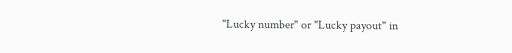"Lucky number" or "Lucky payout" in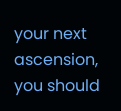your next ascension, you should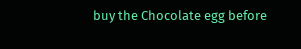buy the Chocolate egg before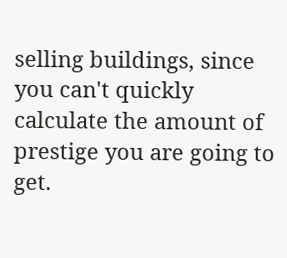selling buildings, since you can't quickly calculate the amount of prestige you are going to get.